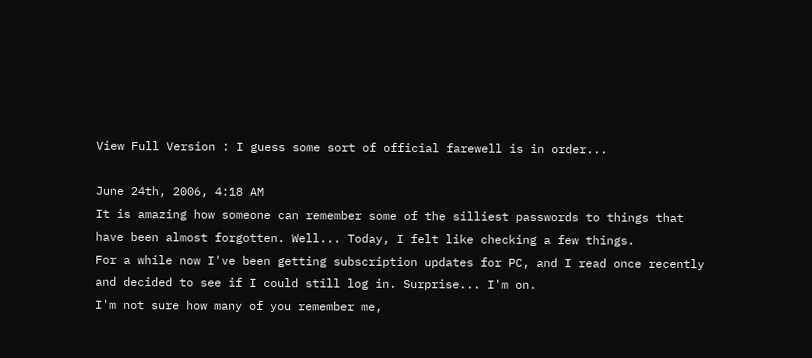View Full Version : I guess some sort of official farewell is in order...

June 24th, 2006, 4:18 AM
It is amazing how someone can remember some of the silliest passwords to things that have been almost forgotten. Well... Today, I felt like checking a few things.
For a while now I've been getting subscription updates for PC, and I read once recently and decided to see if I could still log in. Surprise... I'm on.
I'm not sure how many of you remember me,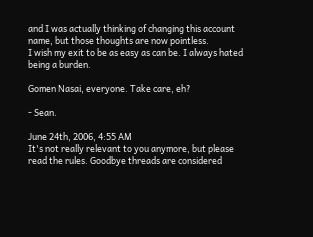and I was actually thinking of changing this account name, but those thoughts are now pointless.
I wish my exit to be as easy as can be. I always hated being a burden.

Gomen Nasai, everyone. Take care, eh?

- Sean.

June 24th, 2006, 4:55 AM
It's not really relevant to you anymore, but please read the rules. Goodbye threads are considered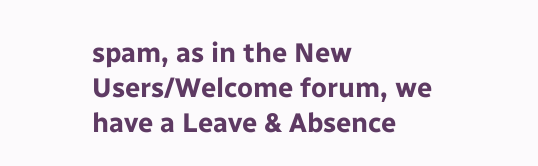spam, as in the New Users/Welcome forum, we have a Leave & Absence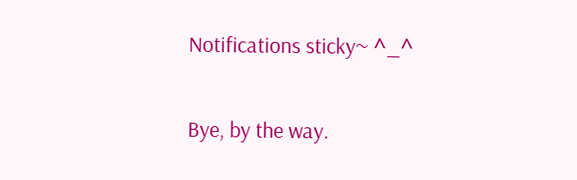Notifications sticky~ ^_^


Bye, by the way.